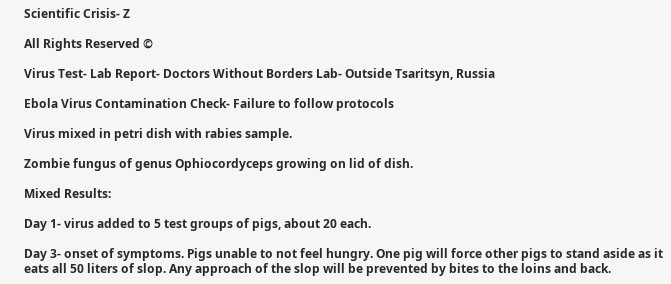Scientific Crisis- Z

All Rights Reserved ©

Virus Test- Lab Report- Doctors Without Borders Lab- Outside Tsaritsyn, Russia

Ebola Virus Contamination Check- Failure to follow protocols

Virus mixed in petri dish with rabies sample.

Zombie fungus of genus Ophiocordyceps growing on lid of dish.

Mixed Results:

Day 1- virus added to 5 test groups of pigs, about 20 each.

Day 3- onset of symptoms. Pigs unable to not feel hungry. One pig will force other pigs to stand aside as it eats all 50 liters of slop. Any approach of the slop will be prevented by bites to the loins and back.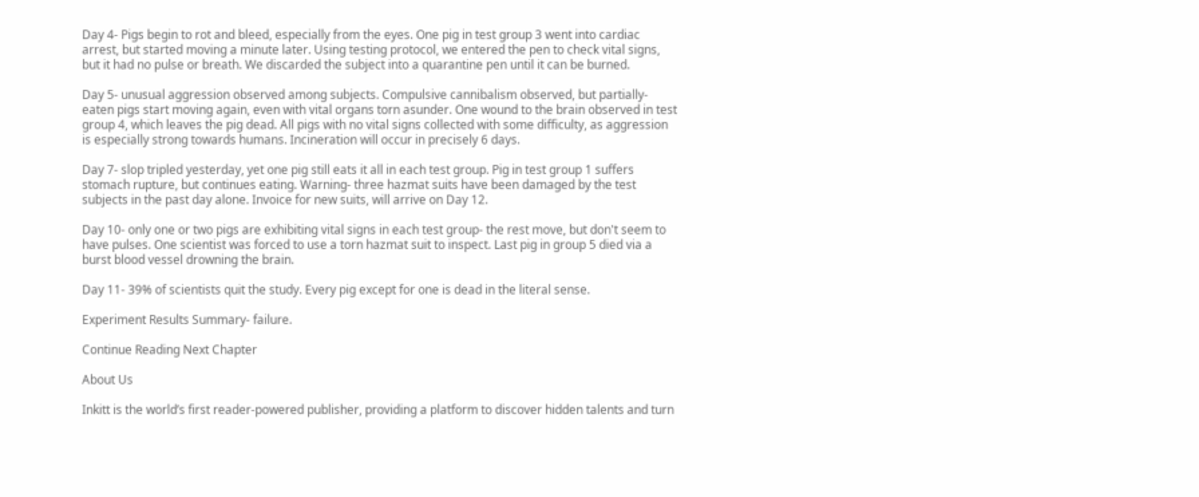Day 4- Pigs begin to rot and bleed, especially from the eyes. One pig in test group 3 went into cardiac arrest, but started moving a minute later. Using testing protocol, we entered the pen to check vital signs, but it had no pulse or breath. We discarded the subject into a quarantine pen until it can be burned.

Day 5- unusual aggression observed among subjects. Compulsive cannibalism observed, but partially-eaten pigs start moving again, even with vital organs torn asunder. One wound to the brain observed in test group 4, which leaves the pig dead. All pigs with no vital signs collected with some difficulty, as aggression is especially strong towards humans. Incineration will occur in precisely 6 days.

Day 7- slop tripled yesterday, yet one pig still eats it all in each test group. Pig in test group 1 suffers stomach rupture, but continues eating. Warning- three hazmat suits have been damaged by the test subjects in the past day alone. Invoice for new suits, will arrive on Day 12.

Day 10- only one or two pigs are exhibiting vital signs in each test group- the rest move, but don't seem to have pulses. One scientist was forced to use a torn hazmat suit to inspect. Last pig in group 5 died via a burst blood vessel drowning the brain.

Day 11- 39% of scientists quit the study. Every pig except for one is dead in the literal sense.

Experiment Results Summary- failure.

Continue Reading Next Chapter

About Us

Inkitt is the world’s first reader-powered publisher, providing a platform to discover hidden talents and turn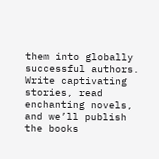them into globally successful authors. Write captivating stories, read enchanting novels, and we’ll publish the books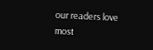our readers love most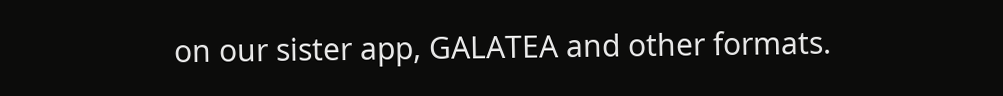on our sister app, GALATEA and other formats.